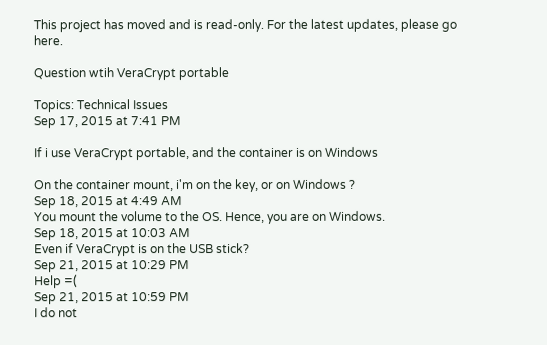This project has moved and is read-only. For the latest updates, please go here.

Question wtih VeraCrypt portable

Topics: Technical Issues
Sep 17, 2015 at 7:41 PM

If i use VeraCrypt portable, and the container is on Windows

On the container mount, i'm on the key, or on Windows ?
Sep 18, 2015 at 4:49 AM
You mount the volume to the OS. Hence, you are on Windows.
Sep 18, 2015 at 10:03 AM
Even if VeraCrypt is on the USB stick?
Sep 21, 2015 at 10:29 PM
Help =(
Sep 21, 2015 at 10:59 PM
I do not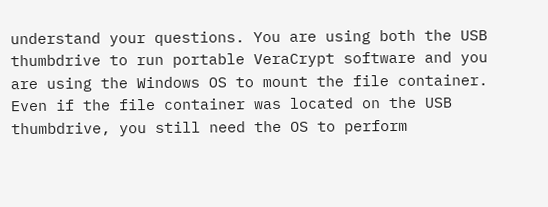understand your questions. You are using both the USB thumbdrive to run portable VeraCrypt software and you are using the Windows OS to mount the file container. Even if the file container was located on the USB thumbdrive, you still need the OS to perform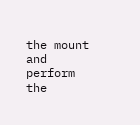the mount and perform the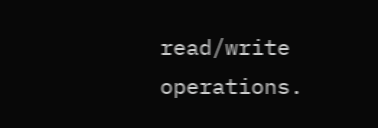read/write operations.